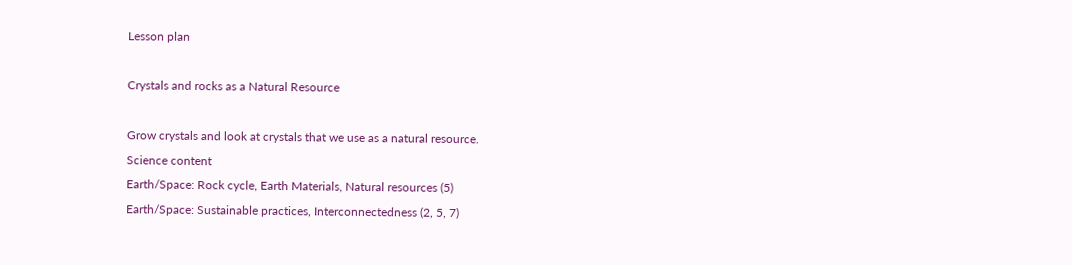Lesson plan

Crystals and rocks as a Natural Resource

Grow crystals and look at crystals that we use as a natural resource.
Science content
Earth/Space: Rock cycle, Earth Materials, Natural resources (5)
Earth/Space: Sustainable practices, Interconnectedness (2, 5, 7)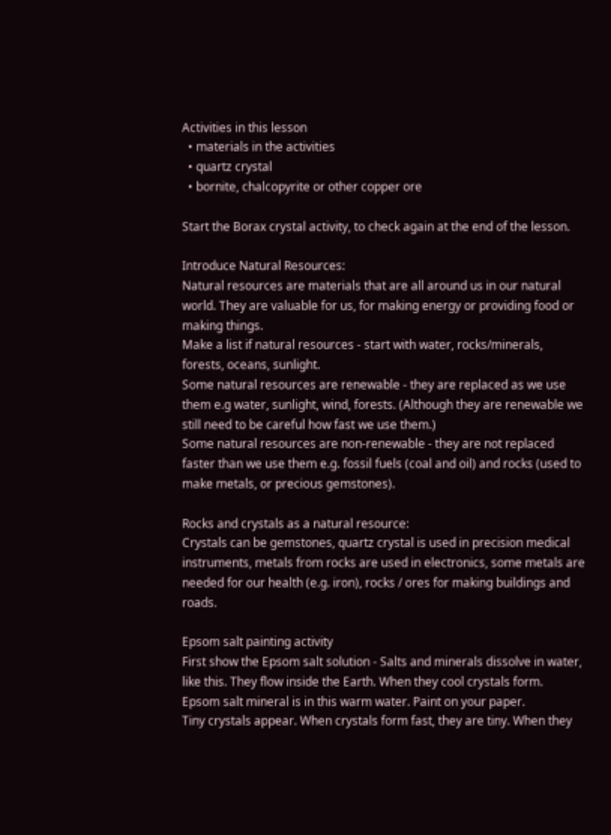Activities in this lesson
  • materials in the activities
  • quartz crystal
  • bornite, chalcopyrite or other copper ore

Start the Borax crystal activity, to check again at the end of the lesson.

Introduce Natural Resources:
Natural resources are materials that are all around us in our natural world. They are valuable for us, for making energy or providing food or making things.
Make a list if natural resources - start with water, rocks/minerals, forests, oceans, sunlight.
Some natural resources are renewable - they are replaced as we use them e.g water, sunlight, wind, forests. (Although they are renewable we still need to be careful how fast we use them.)
Some natural resources are non-renewable - they are not replaced faster than we use them e.g. fossil fuels (coal and oil) and rocks (used to make metals, or precious gemstones).

Rocks and crystals as a natural resource:
Crystals can be gemstones, quartz crystal is used in precision medical instruments, metals from rocks are used in electronics, some metals are needed for our health (e.g. iron), rocks / ores for making buildings and roads.

Epsom salt painting activity
First show the Epsom salt solution - Salts and minerals dissolve in water, like this. They flow inside the Earth. When they cool crystals form.
Epsom salt mineral is in this warm water. Paint on your paper.
Tiny crystals appear. When crystals form fast, they are tiny. When they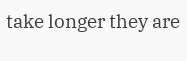take longer they are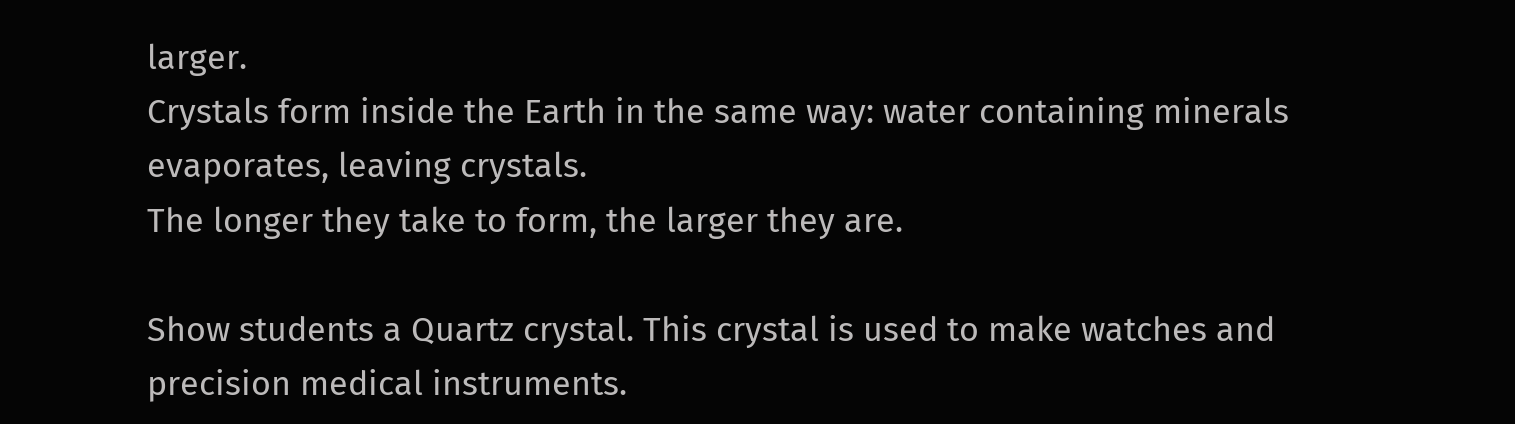larger.
Crystals form inside the Earth in the same way: water containing minerals evaporates, leaving crystals.
The longer they take to form, the larger they are.

Show students a Quartz crystal. This crystal is used to make watches and precision medical instruments.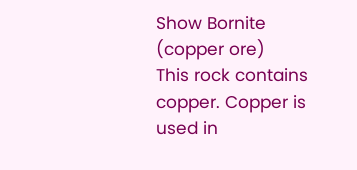Show Bornite (copper ore)
This rock contains copper. Copper is used in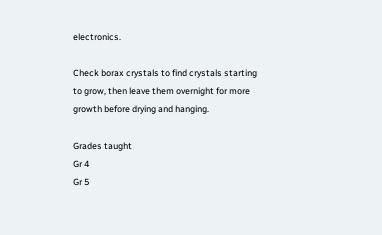electronics.

Check borax crystals to find crystals starting to grow, then leave them overnight for more growth before drying and hanging.

Grades taught
Gr 4
Gr 5